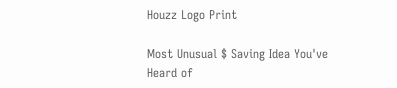Houzz Logo Print

Most Unusual $ Saving Idea You've Heard of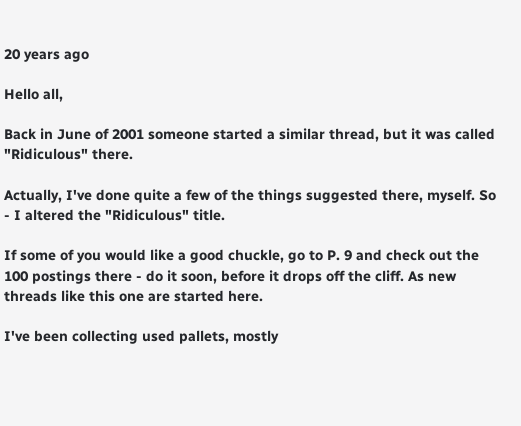20 years ago

Hello all,

Back in June of 2001 someone started a similar thread, but it was called "Ridiculous" there.

Actually, I've done quite a few of the things suggested there, myself. So - I altered the "Ridiculous" title.

If some of you would like a good chuckle, go to P. 9 and check out the 100 postings there - do it soon, before it drops off the cliff. As new threads like this one are started here.

I've been collecting used pallets, mostly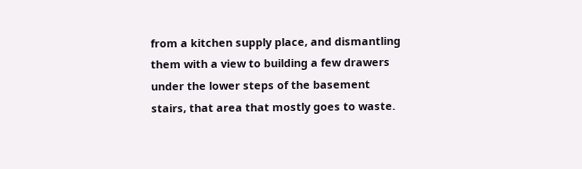from a kitchen supply place, and dismantling them with a view to building a few drawers under the lower steps of the basement stairs, that area that mostly goes to waste.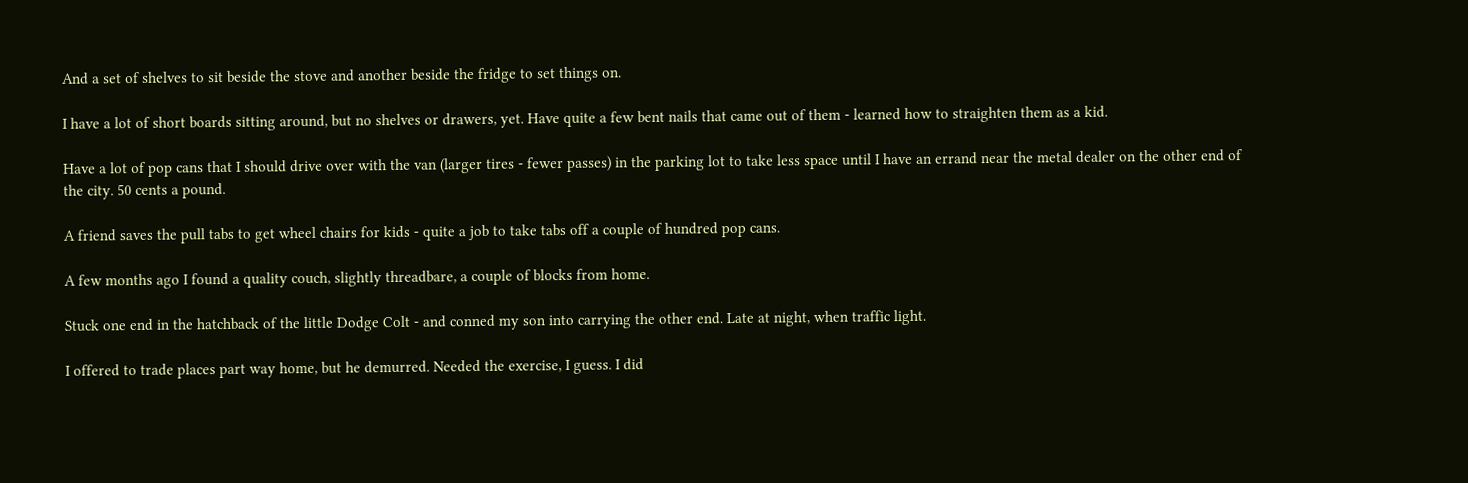And a set of shelves to sit beside the stove and another beside the fridge to set things on.

I have a lot of short boards sitting around, but no shelves or drawers, yet. Have quite a few bent nails that came out of them - learned how to straighten them as a kid.

Have a lot of pop cans that I should drive over with the van (larger tires - fewer passes) in the parking lot to take less space until I have an errand near the metal dealer on the other end of the city. 50 cents a pound.

A friend saves the pull tabs to get wheel chairs for kids - quite a job to take tabs off a couple of hundred pop cans.

A few months ago I found a quality couch, slightly threadbare, a couple of blocks from home.

Stuck one end in the hatchback of the little Dodge Colt - and conned my son into carrying the other end. Late at night, when traffic light.

I offered to trade places part way home, but he demurred. Needed the exercise, I guess. I did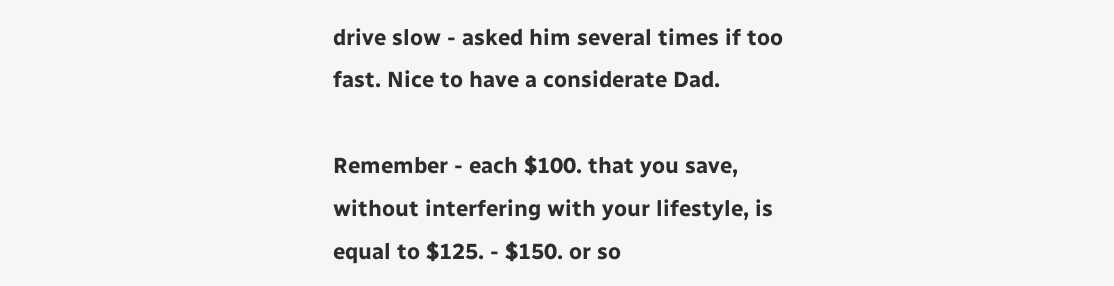drive slow - asked him several times if too fast. Nice to have a considerate Dad.

Remember - each $100. that you save, without interfering with your lifestyle, is equal to $125. - $150. or so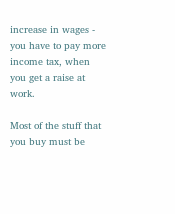increase in wages - you have to pay more income tax, when you get a raise at work.

Most of the stuff that you buy must be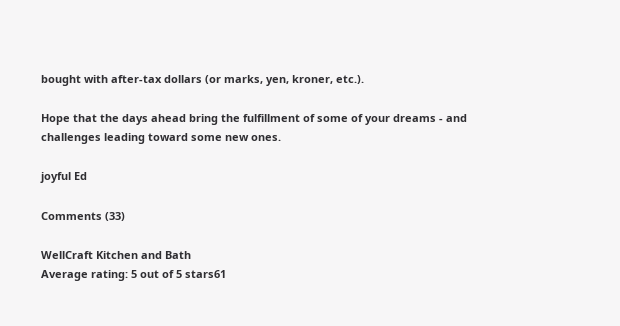bought with after-tax dollars (or marks, yen, kroner, etc.).

Hope that the days ahead bring the fulfillment of some of your dreams - and challenges leading toward some new ones.

joyful Ed

Comments (33)

WellCraft Kitchen and Bath
Average rating: 5 out of 5 stars61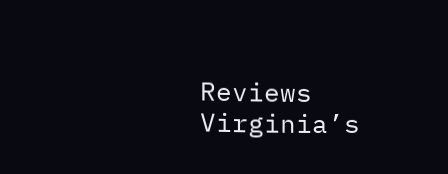Reviews
Virginia’s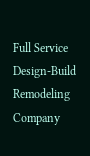Full Service Design-Build Remodeling Company